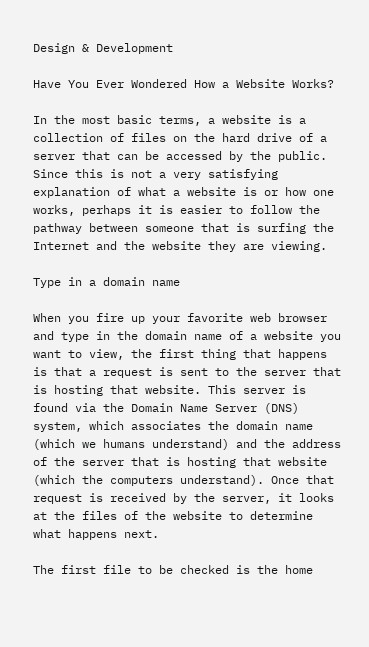Design & Development

Have You Ever Wondered How a Website Works?

In the most basic terms, a website is a collection of files on the hard drive of a server that can be accessed by the public. Since this is not a very satisfying explanation of what a website is or how one works, perhaps it is easier to follow the pathway between someone that is surfing the Internet and the website they are viewing.

Type in a domain name

When you fire up your favorite web browser and type in the domain name of a website you want to view, the first thing that happens is that a request is sent to the server that is hosting that website. This server is found via the Domain Name Server (DNS) system, which associates the domain name (which we humans understand) and the address of the server that is hosting that website (which the computers understand). Once that request is received by the server, it looks at the files of the website to determine what happens next.

The first file to be checked is the home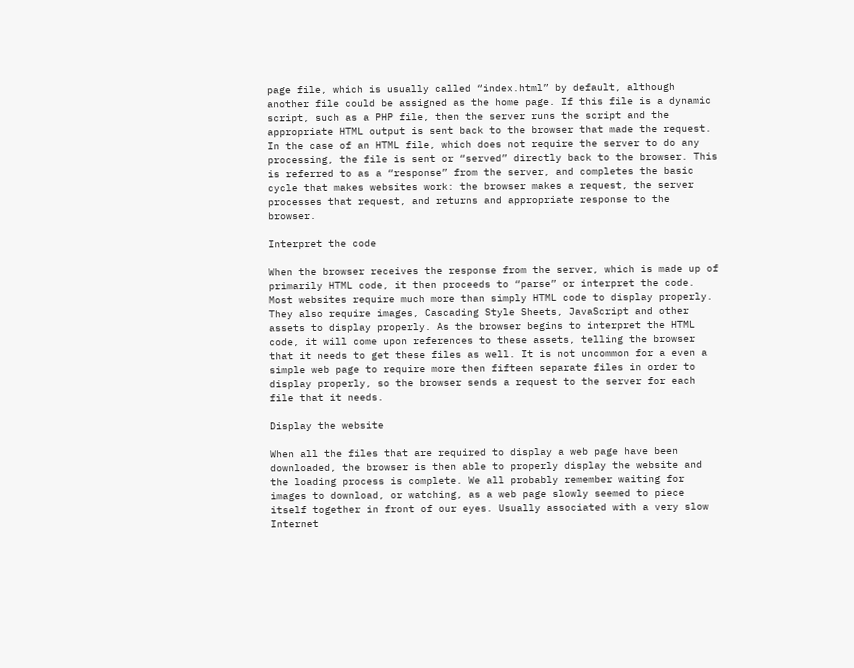page file, which is usually called “index.html” by default, although another file could be assigned as the home page. If this file is a dynamic script, such as a PHP file, then the server runs the script and the appropriate HTML output is sent back to the browser that made the request. In the case of an HTML file, which does not require the server to do any processing, the file is sent or “served” directly back to the browser. This is referred to as a “response” from the server, and completes the basic cycle that makes websites work: the browser makes a request, the server processes that request, and returns and appropriate response to the browser.

Interpret the code

When the browser receives the response from the server, which is made up of primarily HTML code, it then proceeds to “parse” or interpret the code. Most websites require much more than simply HTML code to display properly. They also require images, Cascading Style Sheets, JavaScript and other assets to display properly. As the browser begins to interpret the HTML code, it will come upon references to these assets, telling the browser that it needs to get these files as well. It is not uncommon for a even a simple web page to require more then fifteen separate files in order to display properly, so the browser sends a request to the server for each file that it needs.

Display the website

When all the files that are required to display a web page have been downloaded, the browser is then able to properly display the website and the loading process is complete. We all probably remember waiting for images to download, or watching, as a web page slowly seemed to piece itself together in front of our eyes. Usually associated with a very slow Internet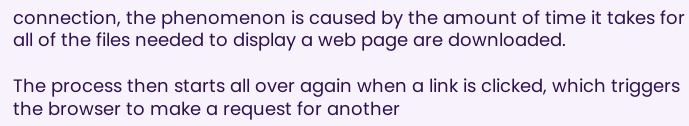connection, the phenomenon is caused by the amount of time it takes for all of the files needed to display a web page are downloaded.

The process then starts all over again when a link is clicked, which triggers the browser to make a request for another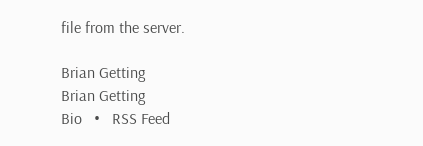file from the server.

Brian Getting
Brian Getting
Bio   •   RSS Feed